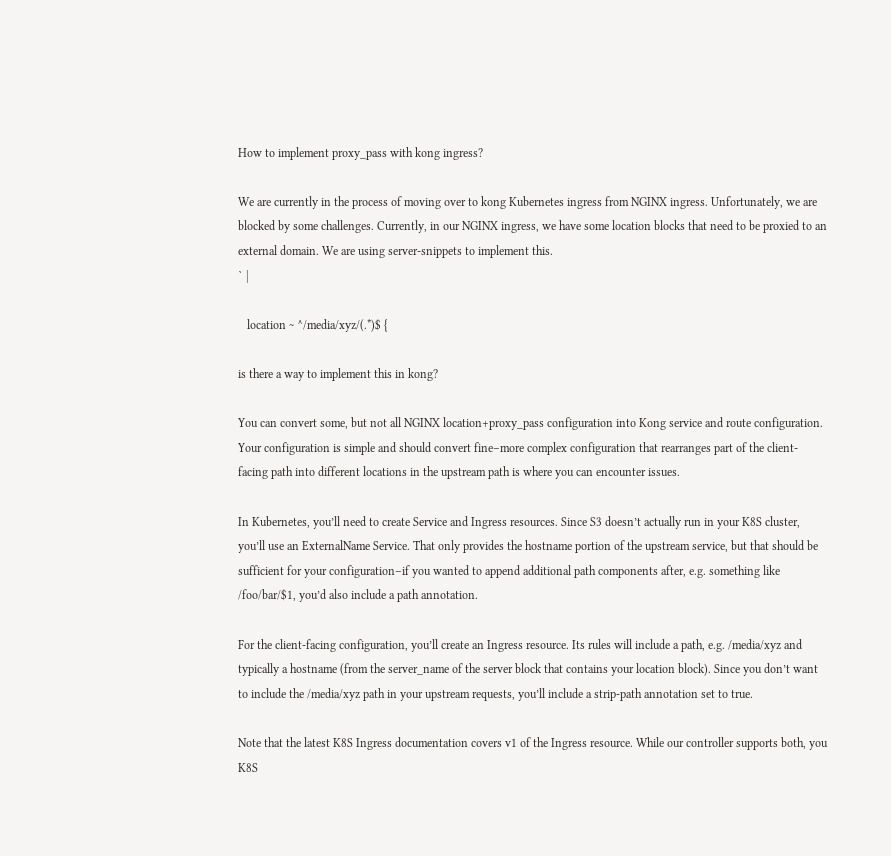How to implement proxy_pass with kong ingress?

We are currently in the process of moving over to kong Kubernetes ingress from NGINX ingress. Unfortunately, we are blocked by some challenges. Currently, in our NGINX ingress, we have some location blocks that need to be proxied to an external domain. We are using server-snippets to implement this.
` |

   location ~ ^/media/xyz/(.*)$ {

is there a way to implement this in kong?

You can convert some, but not all NGINX location+proxy_pass configuration into Kong service and route configuration. Your configuration is simple and should convert fine–more complex configuration that rearranges part of the client-facing path into different locations in the upstream path is where you can encounter issues.

In Kubernetes, you’ll need to create Service and Ingress resources. Since S3 doesn’t actually run in your K8S cluster, you’ll use an ExternalName Service. That only provides the hostname portion of the upstream service, but that should be sufficient for your configuration–if you wanted to append additional path components after, e.g. something like /foo/bar/$1, you’d also include a path annotation.

For the client-facing configuration, you’ll create an Ingress resource. Its rules will include a path, e.g. /media/xyz and typically a hostname (from the server_name of the server block that contains your location block). Since you don’t want to include the /media/xyz path in your upstream requests, you’ll include a strip-path annotation set to true.

Note that the latest K8S Ingress documentation covers v1 of the Ingress resource. While our controller supports both, you K8S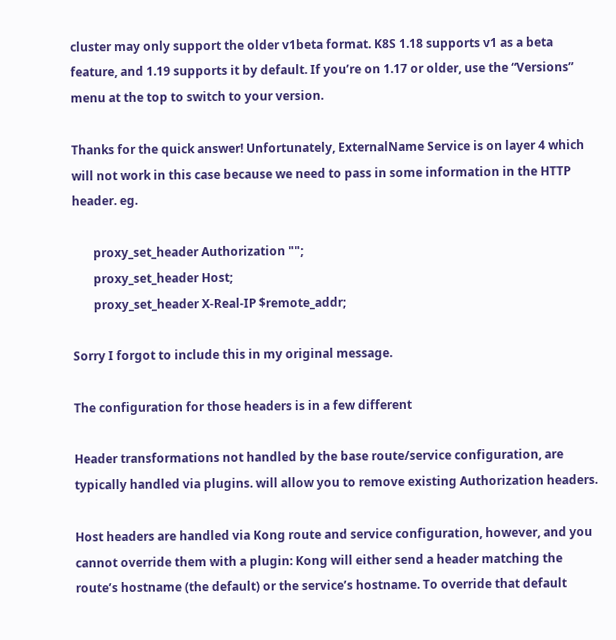cluster may only support the older v1beta format. K8S 1.18 supports v1 as a beta feature, and 1.19 supports it by default. If you’re on 1.17 or older, use the “Versions” menu at the top to switch to your version.

Thanks for the quick answer! Unfortunately, ExternalName Service is on layer 4 which will not work in this case because we need to pass in some information in the HTTP header. eg.

       proxy_set_header Authorization "";
       proxy_set_header Host;
       proxy_set_header X-Real-IP $remote_addr;

Sorry I forgot to include this in my original message.

The configuration for those headers is in a few different

Header transformations not handled by the base route/service configuration, are typically handled via plugins. will allow you to remove existing Authorization headers.

Host headers are handled via Kong route and service configuration, however, and you cannot override them with a plugin: Kong will either send a header matching the route’s hostname (the default) or the service’s hostname. To override that default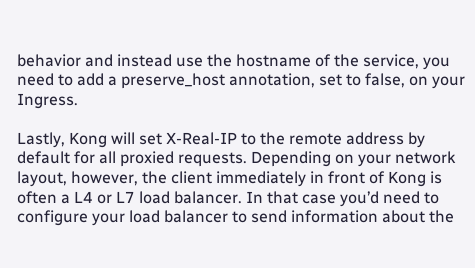behavior and instead use the hostname of the service, you need to add a preserve_host annotation, set to false, on your Ingress.

Lastly, Kong will set X-Real-IP to the remote address by default for all proxied requests. Depending on your network layout, however, the client immediately in front of Kong is often a L4 or L7 load balancer. In that case you’d need to configure your load balancer to send information about the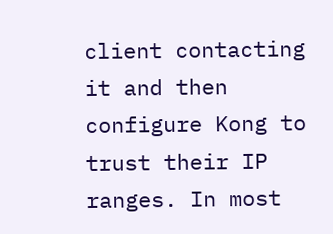client contacting it and then configure Kong to trust their IP ranges. In most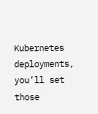Kubernetes deployments, you’ll set those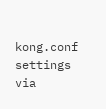kong.conf settings via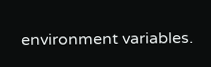environment variables.